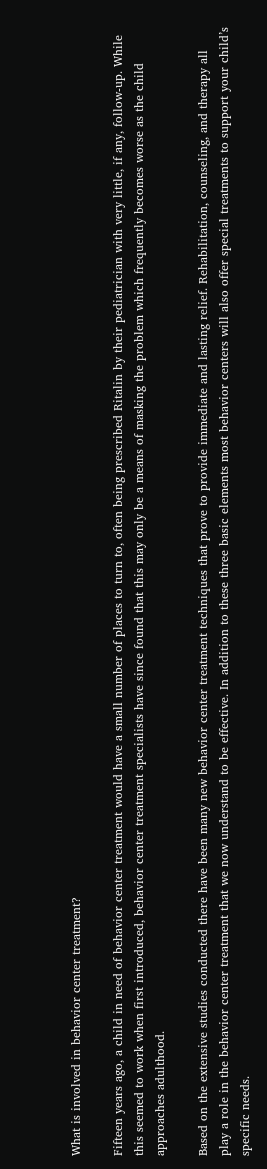What is involved in behavior center treatment?

Fifteen years ago, a child in need of behavior center treatment would have a small number of places to turn to, often being prescribed Ritalin by their pediatrician with very little, if any, follow-up. While this seemed to work when first introduced, behavior center treatment specialists have since found that this may only be a means of masking the problem which frequently becomes worse as the child approaches adulthood.

Based on the extensive studies conducted there have been many new behavior center treatment techniques that prove to provide immediate and lasting relief. Rehabilitation, counseling, and therapy all play a role in the behavior center treatment that we now understand to be effective. In addition to these three basic elements most behavior centers will also offer special treatments to support your child’s specific needs.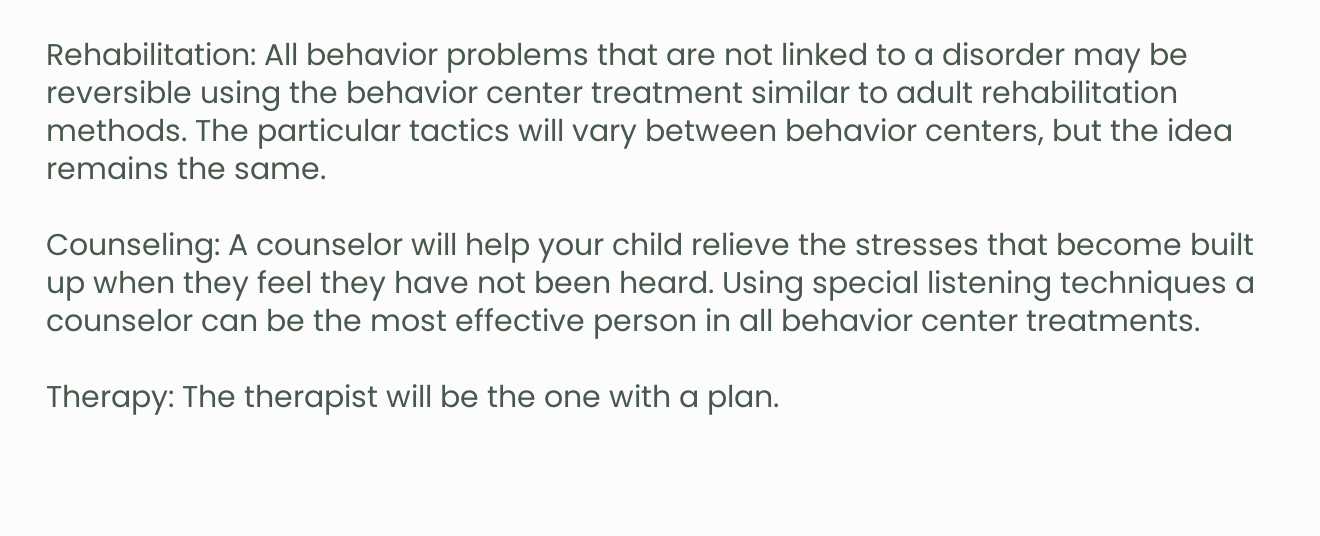Rehabilitation: All behavior problems that are not linked to a disorder may be reversible using the behavior center treatment similar to adult rehabilitation methods. The particular tactics will vary between behavior centers, but the idea remains the same.

Counseling: A counselor will help your child relieve the stresses that become built up when they feel they have not been heard. Using special listening techniques a counselor can be the most effective person in all behavior center treatments.

Therapy: The therapist will be the one with a plan.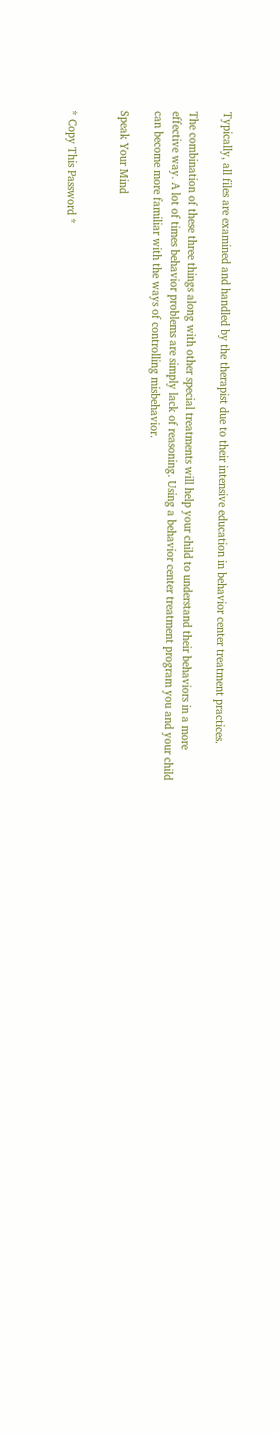Typically, all files are examined and handled by the therapist due to their intensive education in behavior center treatment practices.

The combination of these three things along with other special treatments will help your child to understand their behaviors in a more effective way. A lot of times behavior problems are simply lack of reasoning. Using a behavior center treatment program you and your child can become more familiar with the ways of controlling misbehavior.

Speak Your Mind


* Copy This Password *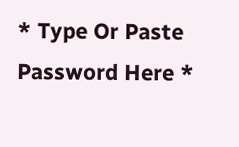* Type Or Paste Password Here *